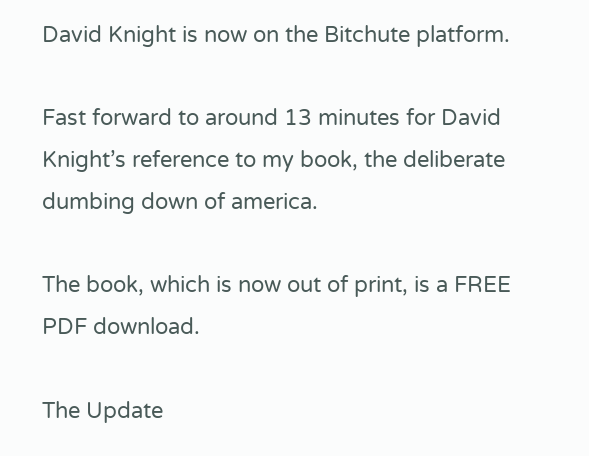David Knight is now on the Bitchute platform.

Fast forward to around 13 minutes for David Knight’s reference to my book, the deliberate dumbing down of america.

The book, which is now out of print, is a FREE PDF download.

The Update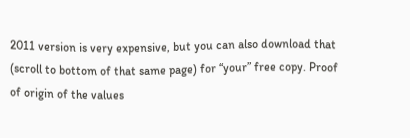2011 version is very expensive, but you can also download that (scroll to bottom of that same page) for “your” free copy. Proof of origin of the values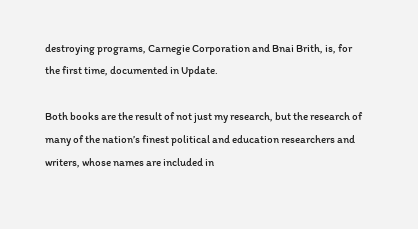destroying programs, Carnegie Corporation and Bnai Brith, is, for the first time, documented in Update.

Both books are the result of not just my research, but the research of many of the nation’s finest political and education researchers and writers, whose names are included in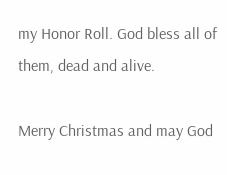my Honor Roll. God bless all of them, dead and alive.

Merry Christmas and may God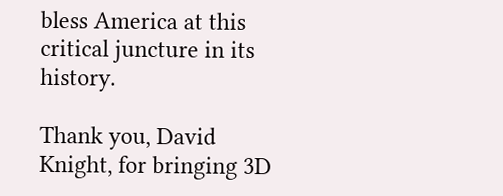bless America at this critical juncture in its history.

Thank you, David Knight, for bringing 3D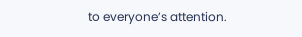to everyone’s attention.